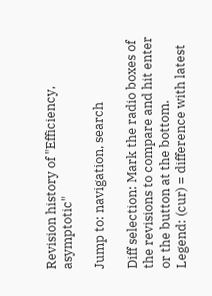Revision history of "Efficiency, asymptotic"

Jump to: navigation, search

Diff selection: Mark the radio boxes of the revisions to compare and hit enter or the button at the bottom.
Legend: (cur) = difference with latest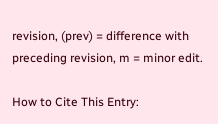revision, (prev) = difference with preceding revision, m = minor edit.

How to Cite This Entry: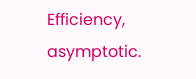Efficiency, asymptotic.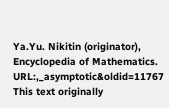Ya.Yu. Nikitin (originator), Encyclopedia of Mathematics. URL:,_asymptotic&oldid=11767
This text originally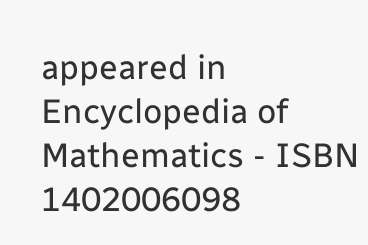appeared in Encyclopedia of Mathematics - ISBN 1402006098